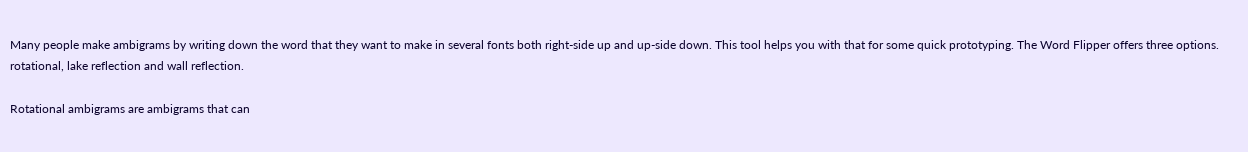Many people make ambigrams by writing down the word that they want to make in several fonts both right-side up and up-side down. This tool helps you with that for some quick prototyping. The Word Flipper offers three options. rotational, lake reflection and wall reflection.

Rotational ambigrams are ambigrams that can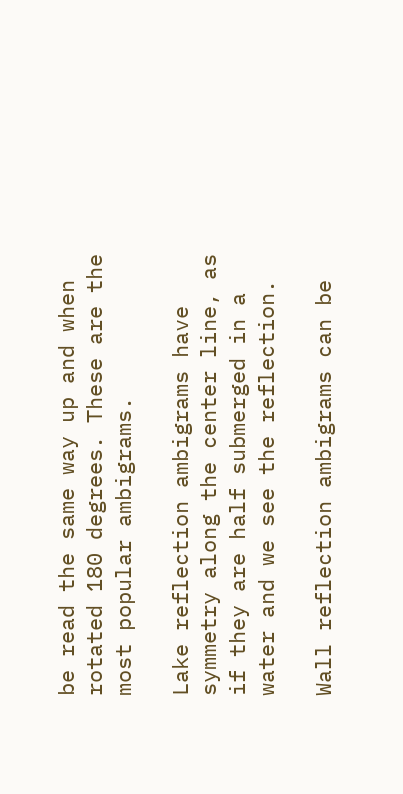be read the same way up and when rotated 180 degrees. These are the most popular ambigrams.

Lake reflection ambigrams have symmetry along the center line, as if they are half submerged in a water and we see the reflection.

Wall reflection ambigrams can be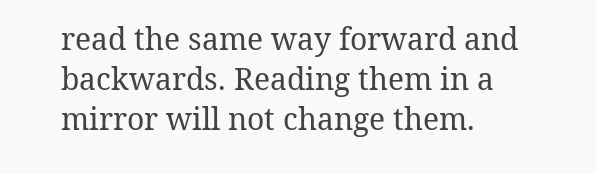read the same way forward and backwards. Reading them in a mirror will not change them.